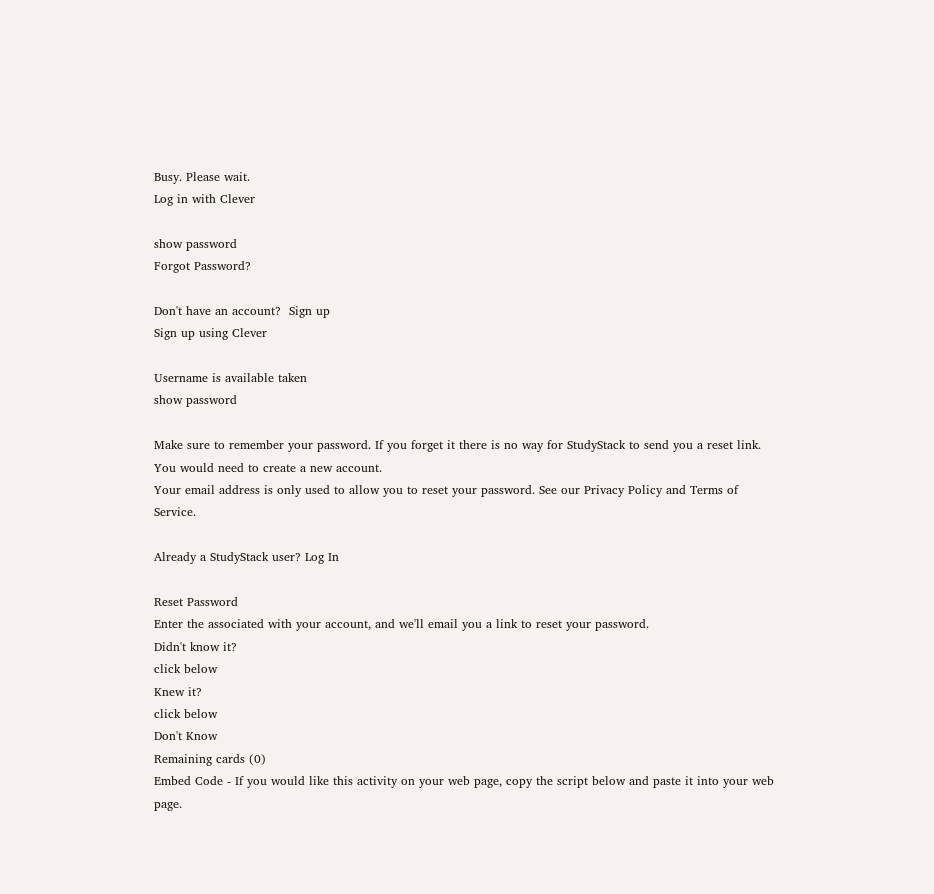Busy. Please wait.
Log in with Clever

show password
Forgot Password?

Don't have an account?  Sign up
Sign up using Clever

Username is available taken
show password

Make sure to remember your password. If you forget it there is no way for StudyStack to send you a reset link. You would need to create a new account.
Your email address is only used to allow you to reset your password. See our Privacy Policy and Terms of Service.

Already a StudyStack user? Log In

Reset Password
Enter the associated with your account, and we'll email you a link to reset your password.
Didn't know it?
click below
Knew it?
click below
Don't Know
Remaining cards (0)
Embed Code - If you would like this activity on your web page, copy the script below and paste it into your web page.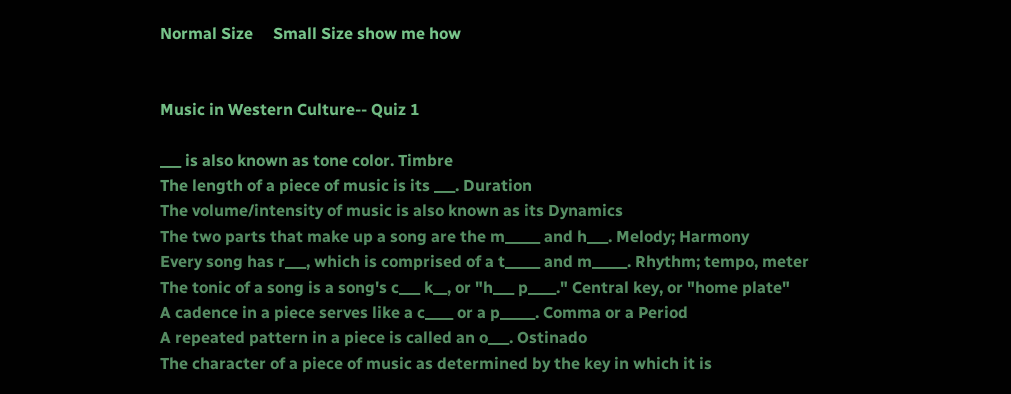Normal Size     Small Size show me how


Music in Western Culture-- Quiz 1

___ is also known as tone color. Timbre
The length of a piece of music is its ___. Duration
The volume/intensity of music is also known as its Dynamics
The two parts that make up a song are the m_____ and h___. Melody; Harmony
Every song has r___, which is comprised of a t_____ and m_____. Rhythm; tempo, meter
The tonic of a song is a song's c___ k__, or "h___ p____." Central key, or "home plate"
A cadence in a piece serves like a c____ or a p_____. Comma or a Period
A repeated pattern in a piece is called an o___. Ostinado
The character of a piece of music as determined by the key in which it is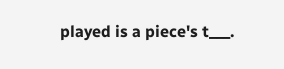played is a piece's t___.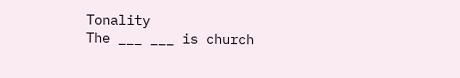Tonality
The ___ ___ is church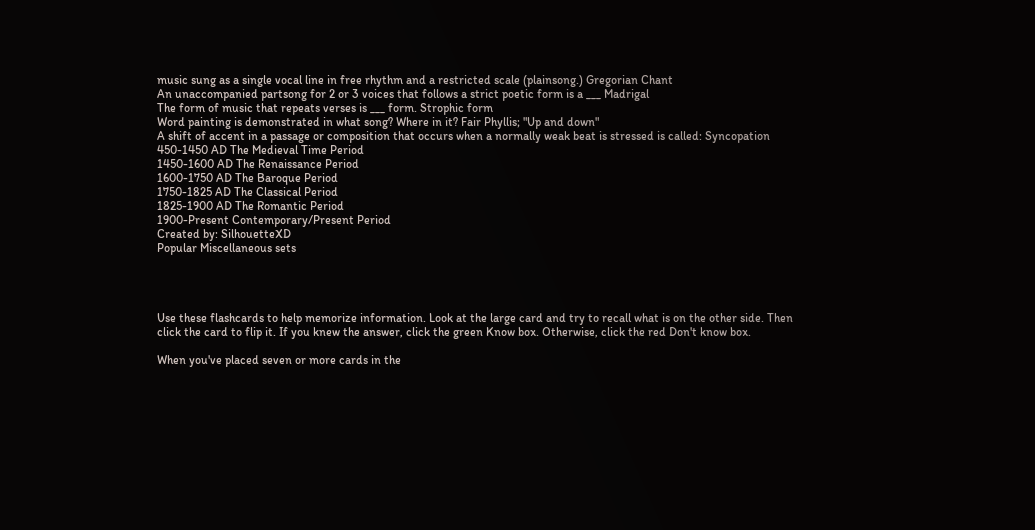music sung as a single vocal line in free rhythm and a restricted scale (plainsong.) Gregorian Chant
An unaccompanied partsong for 2 or 3 voices that follows a strict poetic form is a ___ Madrigal
The form of music that repeats verses is ___ form. Strophic form
Word painting is demonstrated in what song? Where in it? Fair Phyllis; "Up and down"
A shift of accent in a passage or composition that occurs when a normally weak beat is stressed is called: Syncopation
450-1450 AD The Medieval Time Period
1450-1600 AD The Renaissance Period
1600-1750 AD The Baroque Period
1750-1825 AD The Classical Period
1825-1900 AD The Romantic Period
1900-Present Contemporary/Present Period
Created by: SilhouetteXD
Popular Miscellaneous sets




Use these flashcards to help memorize information. Look at the large card and try to recall what is on the other side. Then click the card to flip it. If you knew the answer, click the green Know box. Otherwise, click the red Don't know box.

When you've placed seven or more cards in the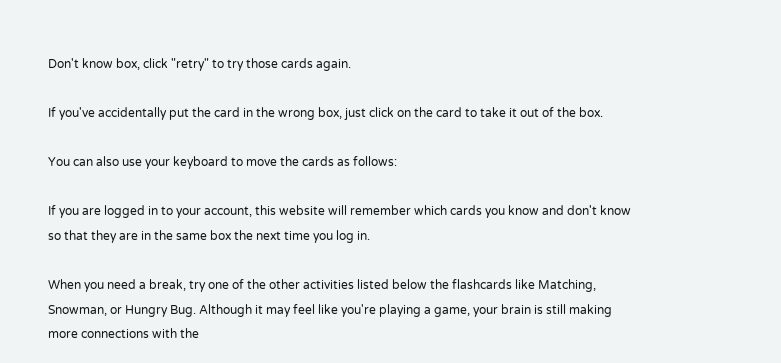Don't know box, click "retry" to try those cards again.

If you've accidentally put the card in the wrong box, just click on the card to take it out of the box.

You can also use your keyboard to move the cards as follows:

If you are logged in to your account, this website will remember which cards you know and don't know so that they are in the same box the next time you log in.

When you need a break, try one of the other activities listed below the flashcards like Matching, Snowman, or Hungry Bug. Although it may feel like you're playing a game, your brain is still making more connections with the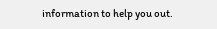information to help you out.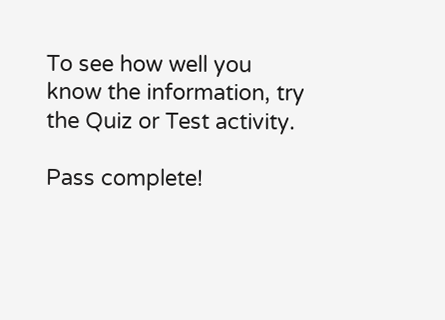To see how well you know the information, try the Quiz or Test activity.

Pass complete!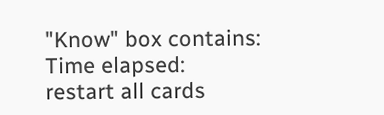"Know" box contains:
Time elapsed:
restart all cards